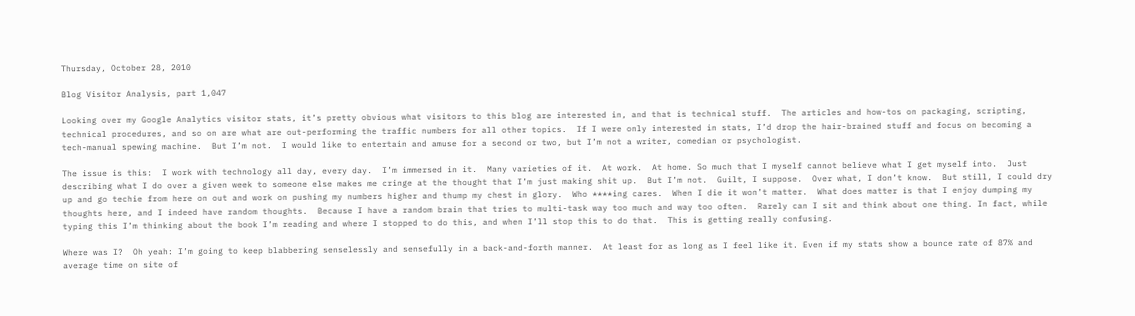Thursday, October 28, 2010

Blog Visitor Analysis, part 1,047

Looking over my Google Analytics visitor stats, it’s pretty obvious what visitors to this blog are interested in, and that is technical stuff.  The articles and how-tos on packaging, scripting, technical procedures, and so on are what are out-performing the traffic numbers for all other topics.  If I were only interested in stats, I’d drop the hair-brained stuff and focus on becoming a tech-manual spewing machine.  But I’m not.  I would like to entertain and amuse for a second or two, but I’m not a writer, comedian or psychologist.

The issue is this:  I work with technology all day, every day.  I’m immersed in it.  Many varieties of it.  At work.  At home. So much that I myself cannot believe what I get myself into.  Just describing what I do over a given week to someone else makes me cringe at the thought that I’m just making shit up.  But I’m not.  Guilt, I suppose.  Over what, I don’t know.  But still, I could dry up and go techie from here on out and work on pushing my numbers higher and thump my chest in glory.  Who ****ing cares.  When I die it won’t matter.  What does matter is that I enjoy dumping my thoughts here, and I indeed have random thoughts.  Because I have a random brain that tries to multi-task way too much and way too often.  Rarely can I sit and think about one thing. In fact, while typing this I’m thinking about the book I’m reading and where I stopped to do this, and when I’ll stop this to do that.  This is getting really confusing.

Where was I?  Oh yeah: I’m going to keep blabbering senselessly and sensefully in a back-and-forth manner.  At least for as long as I feel like it. Even if my stats show a bounce rate of 87% and average time on site of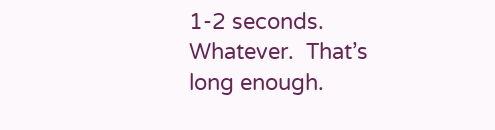1-2 seconds.  Whatever.  That’s long enough.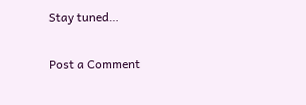Stay tuned…

Post a Comment